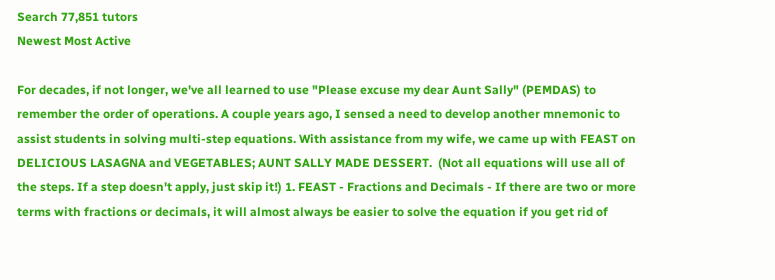Search 77,851 tutors
Newest Most Active

For decades, if not longer, we've all learned to use "Please excuse my dear Aunt Sally" (PEMDAS) to remember the order of operations. A couple years ago, I sensed a need to develop another mnemonic to assist students in solving multi-step equations. With assistance from my wife, we came up with FEAST on DELICIOUS LASAGNA and VEGETABLES; AUNT SALLY MADE DESSERT.  (Not all equations will use all of the steps. If a step doesn't apply, just skip it!) 1. FEAST - Fractions and Decimals - If there are two or more terms with fractions or decimals, it will almost always be easier to solve the equation if you get rid of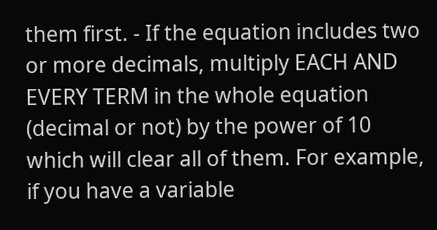them first. - If the equation includes two or more decimals, multiply EACH AND EVERY TERM in the whole equation (decimal or not) by the power of 10 which will clear all of them. For example, if you have a variable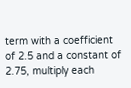term with a coefficient of 2.5 and a constant of 2.75, multiply each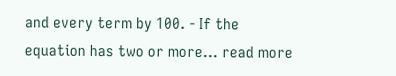and every term by 100. - If the equation has two or more... read more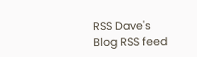RSS Dave's Blog RSS feed